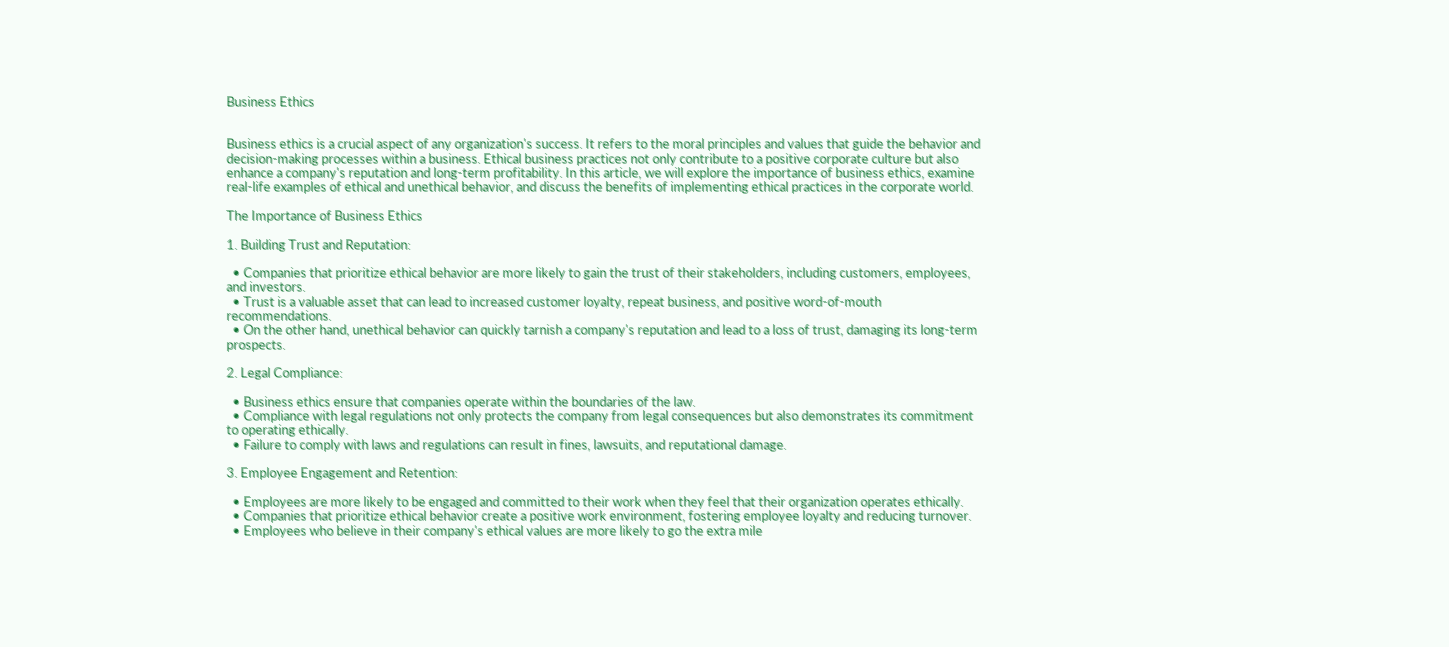Business Ethics


Business ethics is a crucial aspect of any organization's success. It refers to the moral principles and values that guide the behavior and decision-making processes within a business. Ethical business practices not only contribute to a positive corporate culture but also enhance a company's reputation and long-term profitability. In this article, we will explore the importance of business ethics, examine real-life examples of ethical and unethical behavior, and discuss the benefits of implementing ethical practices in the corporate world.

The Importance of Business Ethics

1. Building Trust and Reputation:

  • Companies that prioritize ethical behavior are more likely to gain the trust of their stakeholders, including customers, employees, and investors.
  • Trust is a valuable asset that can lead to increased customer loyalty, repeat business, and positive word-of-mouth recommendations.
  • On the other hand, unethical behavior can quickly tarnish a company's reputation and lead to a loss of trust, damaging its long-term prospects.

2. Legal Compliance:

  • Business ethics ensure that companies operate within the boundaries of the law.
  • Compliance with legal regulations not only protects the company from legal consequences but also demonstrates its commitment to operating ethically.
  • Failure to comply with laws and regulations can result in fines, lawsuits, and reputational damage.

3. Employee Engagement and Retention:

  • Employees are more likely to be engaged and committed to their work when they feel that their organization operates ethically.
  • Companies that prioritize ethical behavior create a positive work environment, fostering employee loyalty and reducing turnover.
  • Employees who believe in their company's ethical values are more likely to go the extra mile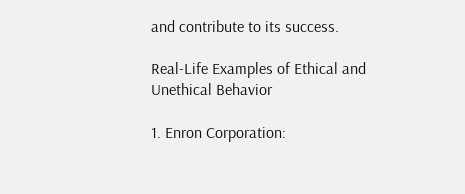and contribute to its success.

Real-Life Examples of Ethical and Unethical Behavior

1. Enron Corporation: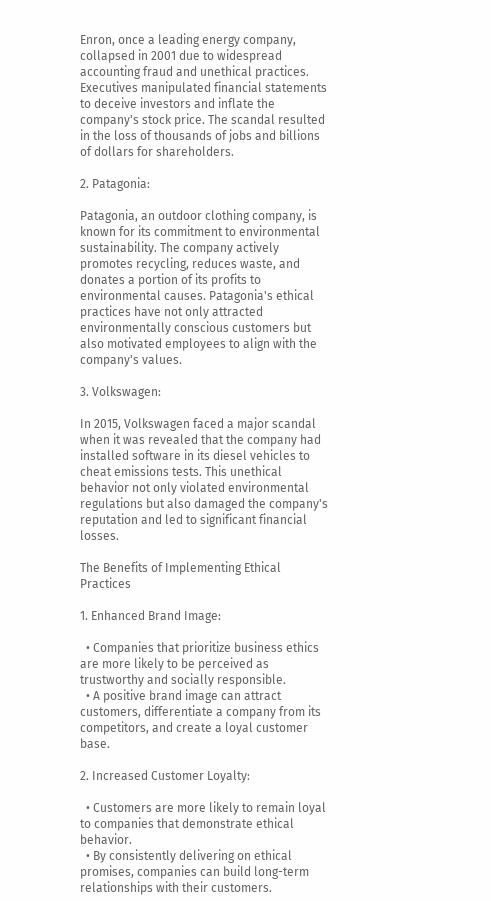Enron, once a leading energy company, collapsed in 2001 due to widespread accounting fraud and unethical practices. Executives manipulated financial statements to deceive investors and inflate the company's stock price. The scandal resulted in the loss of thousands of jobs and billions of dollars for shareholders.

2. Patagonia:

Patagonia, an outdoor clothing company, is known for its commitment to environmental sustainability. The company actively promotes recycling, reduces waste, and donates a portion of its profits to environmental causes. Patagonia's ethical practices have not only attracted environmentally conscious customers but also motivated employees to align with the company's values.

3. Volkswagen:

In 2015, Volkswagen faced a major scandal when it was revealed that the company had installed software in its diesel vehicles to cheat emissions tests. This unethical behavior not only violated environmental regulations but also damaged the company's reputation and led to significant financial losses.

The Benefits of Implementing Ethical Practices

1. Enhanced Brand Image:

  • Companies that prioritize business ethics are more likely to be perceived as trustworthy and socially responsible.
  • A positive brand image can attract customers, differentiate a company from its competitors, and create a loyal customer base.

2. Increased Customer Loyalty:

  • Customers are more likely to remain loyal to companies that demonstrate ethical behavior.
  • By consistently delivering on ethical promises, companies can build long-term relationships with their customers.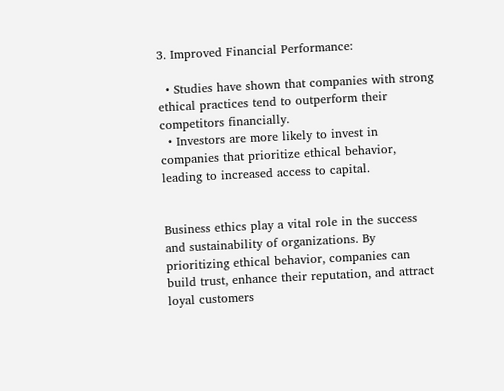3. Improved Financial Performance:

  • Studies have shown that companies with strong ethical practices tend to outperform their competitors financially.
  • Investors are more likely to invest in companies that prioritize ethical behavior, leading to increased access to capital.


Business ethics play a vital role in the success and sustainability of organizations. By prioritizing ethical behavior, companies can build trust, enhance their reputation, and attract loyal customers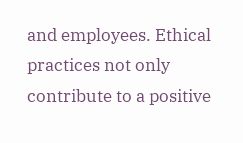and employees. Ethical practices not only contribute to a positive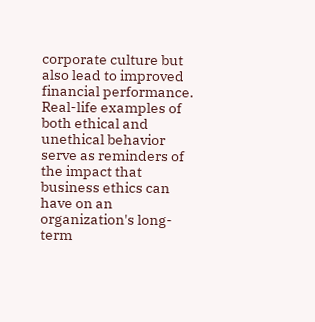corporate culture but also lead to improved financial performance. Real-life examples of both ethical and unethical behavior serve as reminders of the impact that business ethics can have on an organization's long-term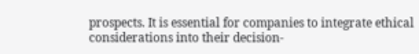prospects. It is essential for companies to integrate ethical considerations into their decision-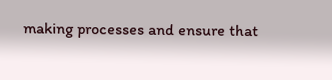making processes and ensure that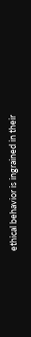ethical behavior is ingrained in their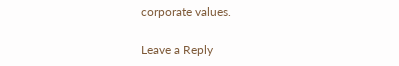corporate values.

Leave a Reply